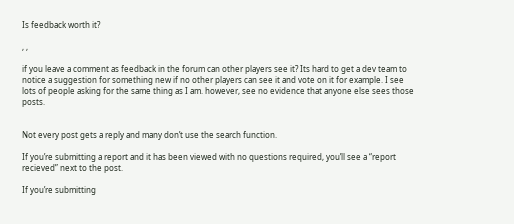Is feedback worth it?

, ,

if you leave a comment as feedback in the forum can other players see it? Its hard to get a dev team to notice a suggestion for something new if no other players can see it and vote on it for example. I see lots of people asking for the same thing as I am. however, see no evidence that anyone else sees those posts.


Not every post gets a reply and many don’t use the search function.

If you’re submitting a report and it has been viewed with no questions required, you’ll see a “report recieved” next to the post.

If you’re submitting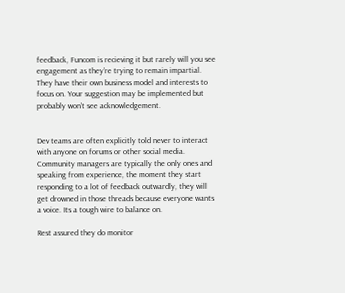feedback, Funcom is recieving it but rarely will you see engagement as they’re trying to remain impartial. They have their own business model and interests to focus on. Your suggestion may be implemented but probably won’t see acknowledgement.


Dev teams are often explicitly told never to interact with anyone on forums or other social media. Community managers are typically the only ones and speaking from experience, the moment they start responding to a lot of feedback outwardly, they will get drowned in those threads because everyone wants a voice. Its a tough wire to balance on.

Rest assured they do monitor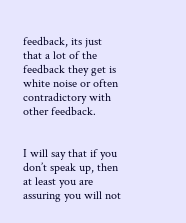feedback, its just that a lot of the feedback they get is white noise or often contradictory with other feedback.


I will say that if you don’t speak up, then at least you are assuring you will not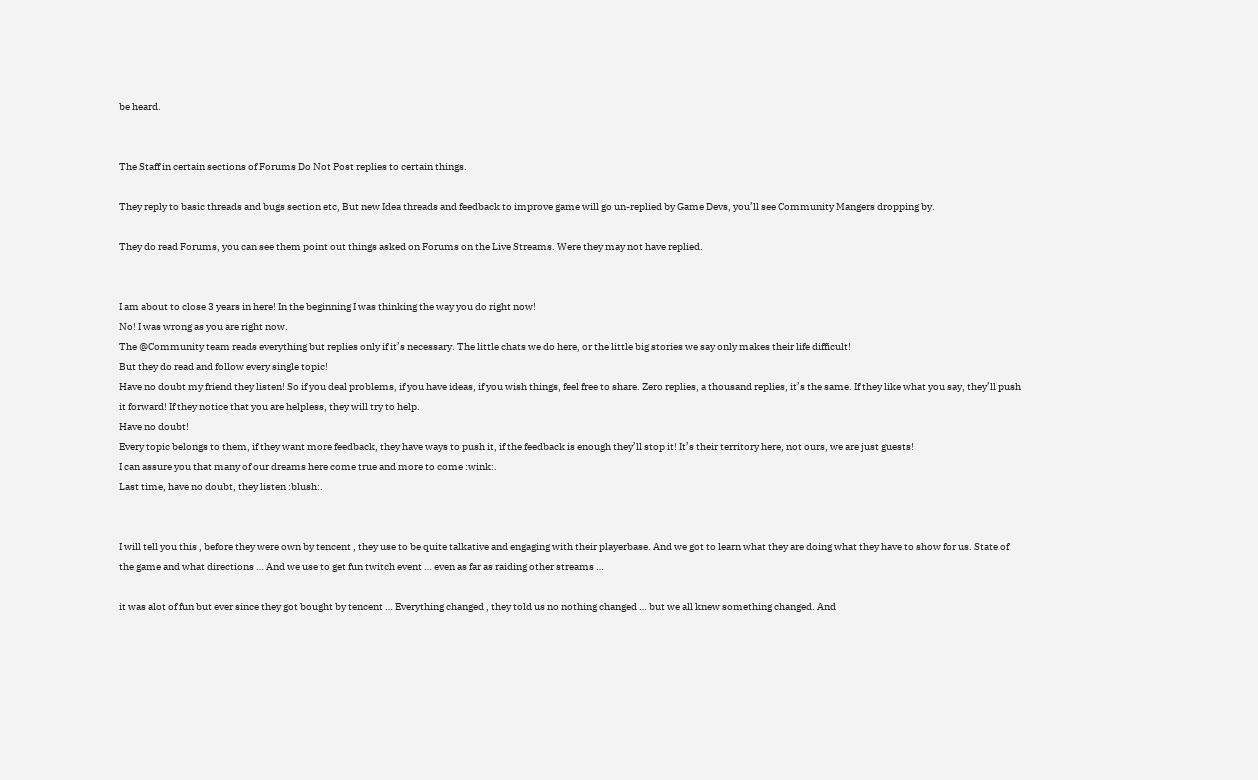be heard.


The Staff in certain sections of Forums Do Not Post replies to certain things.

They reply to basic threads and bugs section etc, But new Idea threads and feedback to improve game will go un-replied by Game Devs, you’ll see Community Mangers dropping by.

They do read Forums, you can see them point out things asked on Forums on the Live Streams. Were they may not have replied.


I am about to close 3 years in here! In the beginning I was thinking the way you do right now!
No! I was wrong as you are right now.
The @Community team reads everything but replies only if it’s necessary. The little chats we do here, or the little big stories we say only makes their life difficult!
But they do read and follow every single topic!
Have no doubt my friend they listen! So if you deal problems, if you have ideas, if you wish things, feel free to share. Zero replies, a thousand replies, it’s the same. If they like what you say, they’ll push it forward! If they notice that you are helpless, they will try to help.
Have no doubt!
Every topic belongs to them, if they want more feedback, they have ways to push it, if the feedback is enough they’ll stop it! It’s their territory here, not ours, we are just guests!
I can assure you that many of our dreams here come true and more to come :wink:.
Last time, have no doubt, they listen :blush:.


I will tell you this , before they were own by tencent , they use to be quite talkative and engaging with their playerbase. And we got to learn what they are doing what they have to show for us. State of the game and what directions … And we use to get fun twitch event … even as far as raiding other streams …

it was alot of fun but ever since they got bought by tencent … Everything changed , they told us no nothing changed … but we all knew something changed. And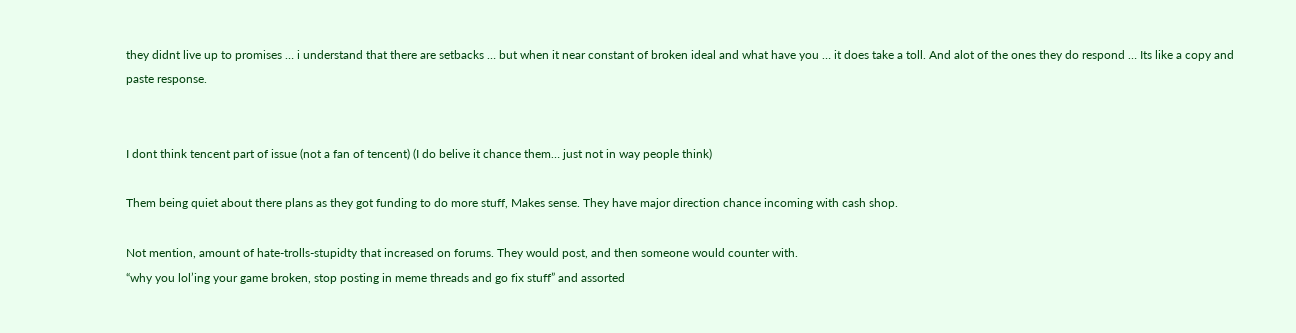they didnt live up to promises … i understand that there are setbacks … but when it near constant of broken ideal and what have you … it does take a toll. And alot of the ones they do respond … Its like a copy and paste response.


I dont think tencent part of issue (not a fan of tencent) (I do belive it chance them… just not in way people think)

Them being quiet about there plans as they got funding to do more stuff, Makes sense. They have major direction chance incoming with cash shop.

Not mention, amount of hate-trolls-stupidty that increased on forums. They would post, and then someone would counter with.
“why you lol’ing your game broken, stop posting in meme threads and go fix stuff” and assorted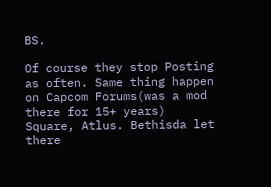BS.

Of course they stop Posting as often. Same thing happen on Capcom Forums(was a mod there for 15+ years) Square, Atlus. Bethisda let there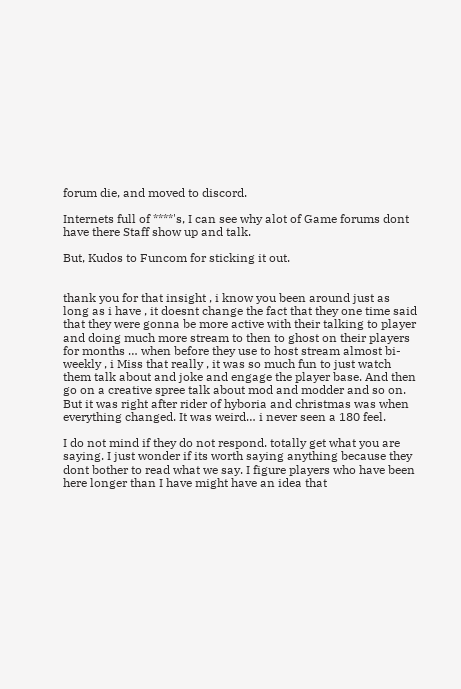forum die, and moved to discord.

Internets full of ****'s, I can see why alot of Game forums dont have there Staff show up and talk.

But, Kudos to Funcom for sticking it out.


thank you for that insight , i know you been around just as long as i have , it doesnt change the fact that they one time said that they were gonna be more active with their talking to player and doing much more stream to then to ghost on their players for months … when before they use to host stream almost bi-weekly , i Miss that really , it was so much fun to just watch them talk about and joke and engage the player base. And then go on a creative spree talk about mod and modder and so on. But it was right after rider of hyboria and christmas was when everything changed. It was weird… i never seen a 180 feel.

I do not mind if they do not respond. totally get what you are saying. I just wonder if its worth saying anything because they dont bother to read what we say. I figure players who have been here longer than I have might have an idea that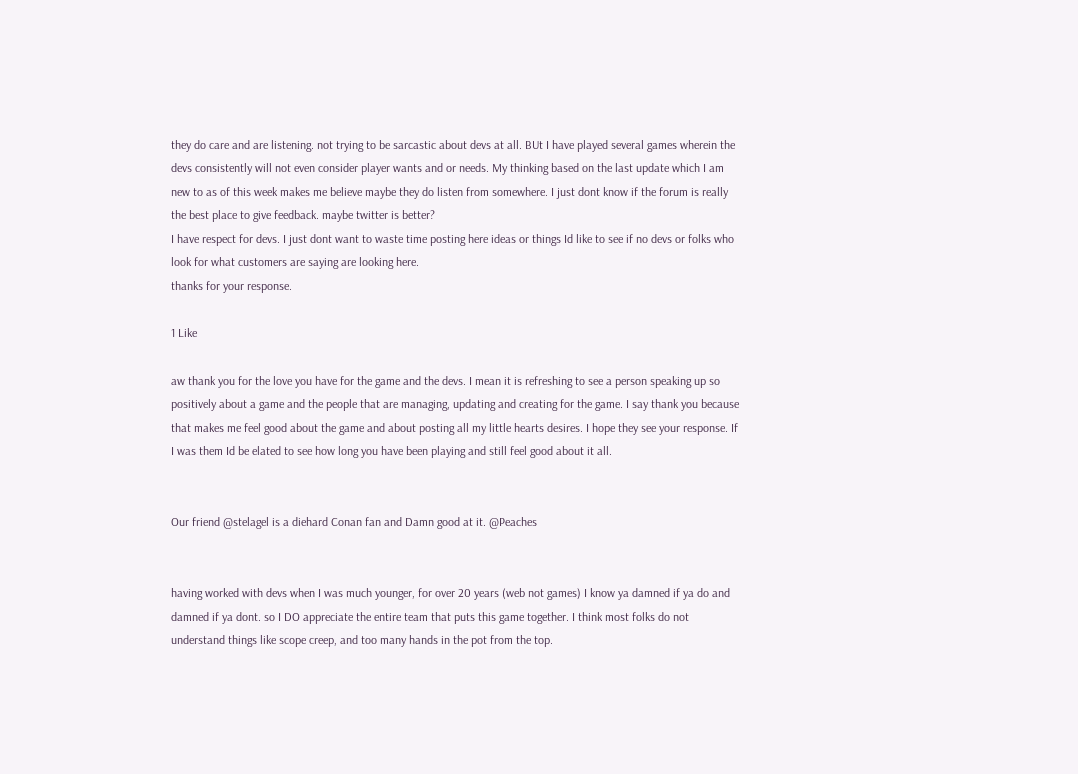they do care and are listening. not trying to be sarcastic about devs at all. BUt I have played several games wherein the devs consistently will not even consider player wants and or needs. My thinking based on the last update which I am new to as of this week makes me believe maybe they do listen from somewhere. I just dont know if the forum is really the best place to give feedback. maybe twitter is better?
I have respect for devs. I just dont want to waste time posting here ideas or things Id like to see if no devs or folks who look for what customers are saying are looking here.
thanks for your response.

1 Like

aw thank you for the love you have for the game and the devs. I mean it is refreshing to see a person speaking up so positively about a game and the people that are managing, updating and creating for the game. I say thank you because that makes me feel good about the game and about posting all my little hearts desires. I hope they see your response. If I was them Id be elated to see how long you have been playing and still feel good about it all.


Our friend @stelagel is a diehard Conan fan and Damn good at it. @Peaches


having worked with devs when I was much younger, for over 20 years (web not games) I know ya damned if ya do and damned if ya dont. so I DO appreciate the entire team that puts this game together. I think most folks do not understand things like scope creep, and too many hands in the pot from the top.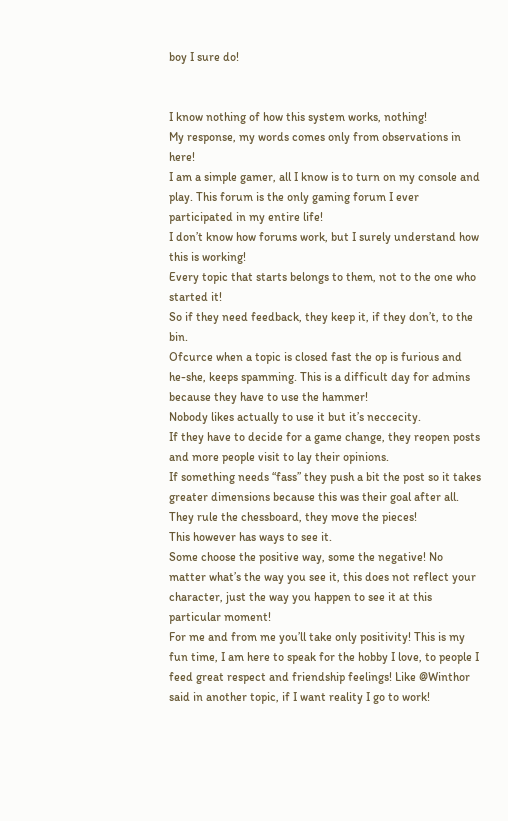boy I sure do!


I know nothing of how this system works, nothing!
My response, my words comes only from observations in here!
I am a simple gamer, all I know is to turn on my console and play. This forum is the only gaming forum I ever participated in my entire life!
I don’t know how forums work, but I surely understand how this is working!
Every topic that starts belongs to them, not to the one who started it!
So if they need feedback, they keep it, if they don’t, to the bin.
Ofcurce when a topic is closed fast the op is furious and he-she, keeps spamming. This is a difficult day for admins because they have to use the hammer!
Nobody likes actually to use it but it’s neccecity.
If they have to decide for a game change, they reopen posts and more people visit to lay their opinions.
If something needs “fass” they push a bit the post so it takes greater dimensions because this was their goal after all.
They rule the chessboard, they move the pieces!
This however has ways to see it.
Some choose the positive way, some the negative! No matter what’s the way you see it, this does not reflect your character, just the way you happen to see it at this particular moment!
For me and from me you’ll take only positivity! This is my fun time, I am here to speak for the hobby I love, to people I feed great respect and friendship feelings! Like @Winthor said in another topic, if I want reality I go to work!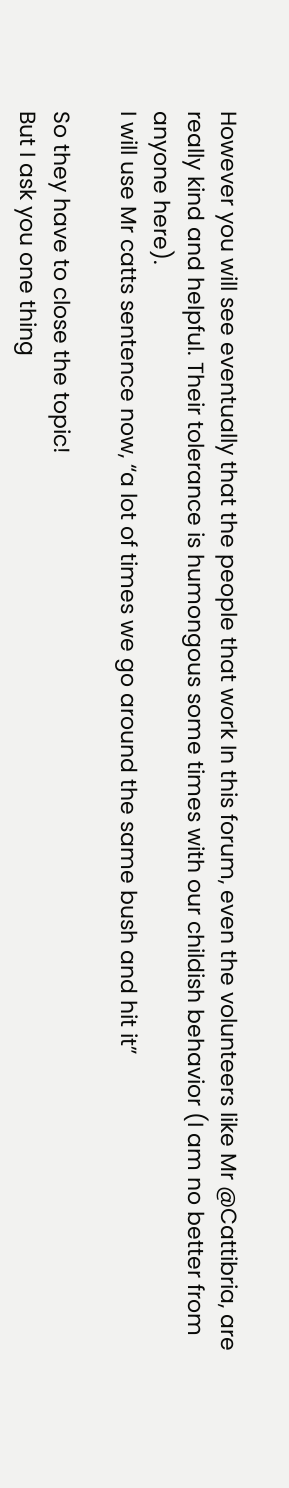However you will see eventually that the people that work In this forum, even the volunteers like Mr @Cattibria, are really kind and helpful. Their tolerance is humongous some times with our childish behavior (I am no better from anyone here).
I will use Mr catts sentence now, “a lot of times we go around the same bush and hit it”

So they have to close the topic!
But I ask you one thing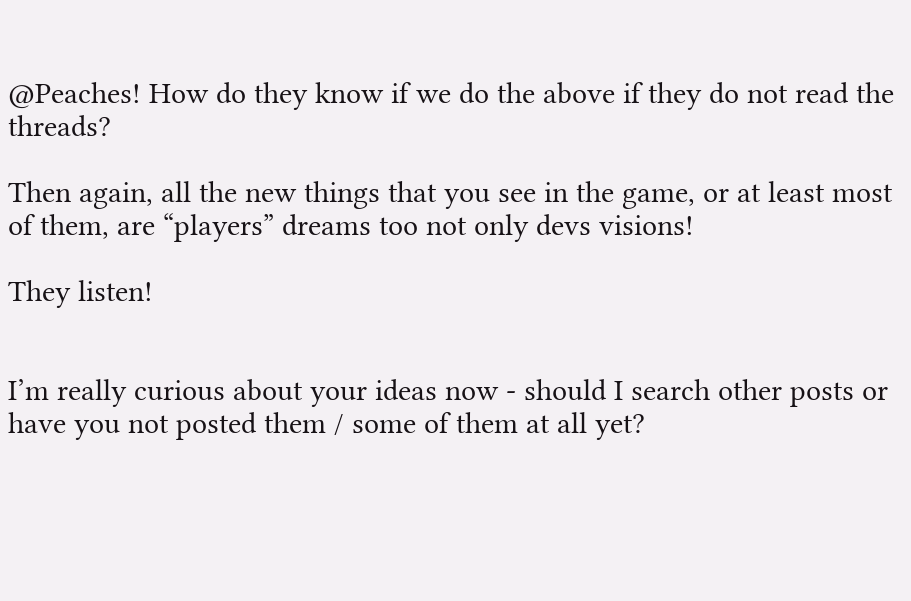@Peaches! How do they know if we do the above if they do not read the threads?

Then again, all the new things that you see in the game, or at least most of them, are “players” dreams too not only devs visions!

They listen!


I’m really curious about your ideas now - should I search other posts or have you not posted them / some of them at all yet?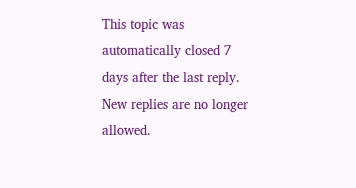This topic was automatically closed 7 days after the last reply. New replies are no longer allowed.